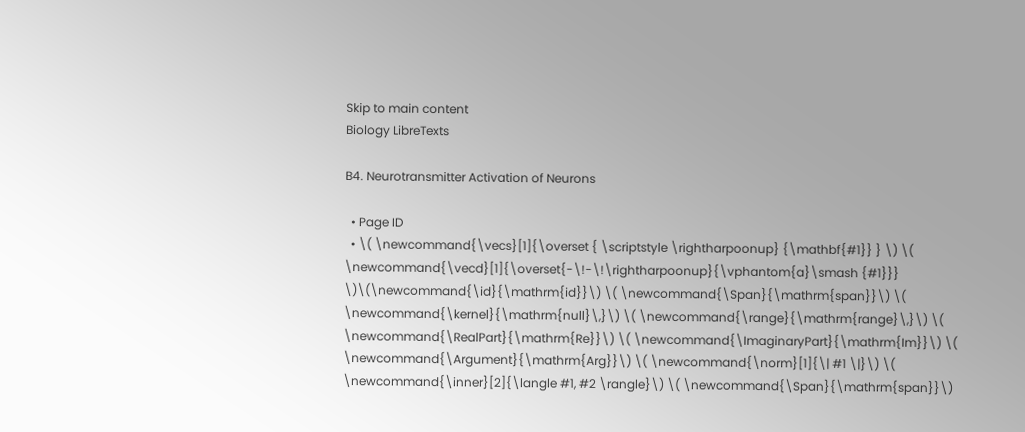Skip to main content
Biology LibreTexts

B4. Neurotransmitter Activation of Neurons

  • Page ID
  • \( \newcommand{\vecs}[1]{\overset { \scriptstyle \rightharpoonup} {\mathbf{#1}} } \) \( \newcommand{\vecd}[1]{\overset{-\!-\!\rightharpoonup}{\vphantom{a}\smash {#1}}} \)\(\newcommand{\id}{\mathrm{id}}\) \( \newcommand{\Span}{\mathrm{span}}\) \( \newcommand{\kernel}{\mathrm{null}\,}\) \( \newcommand{\range}{\mathrm{range}\,}\) \( \newcommand{\RealPart}{\mathrm{Re}}\) \( \newcommand{\ImaginaryPart}{\mathrm{Im}}\) \( \newcommand{\Argument}{\mathrm{Arg}}\) \( \newcommand{\norm}[1]{\| #1 \|}\) \( \newcommand{\inner}[2]{\langle #1, #2 \rangle}\) \( \newcommand{\Span}{\mathrm{span}}\)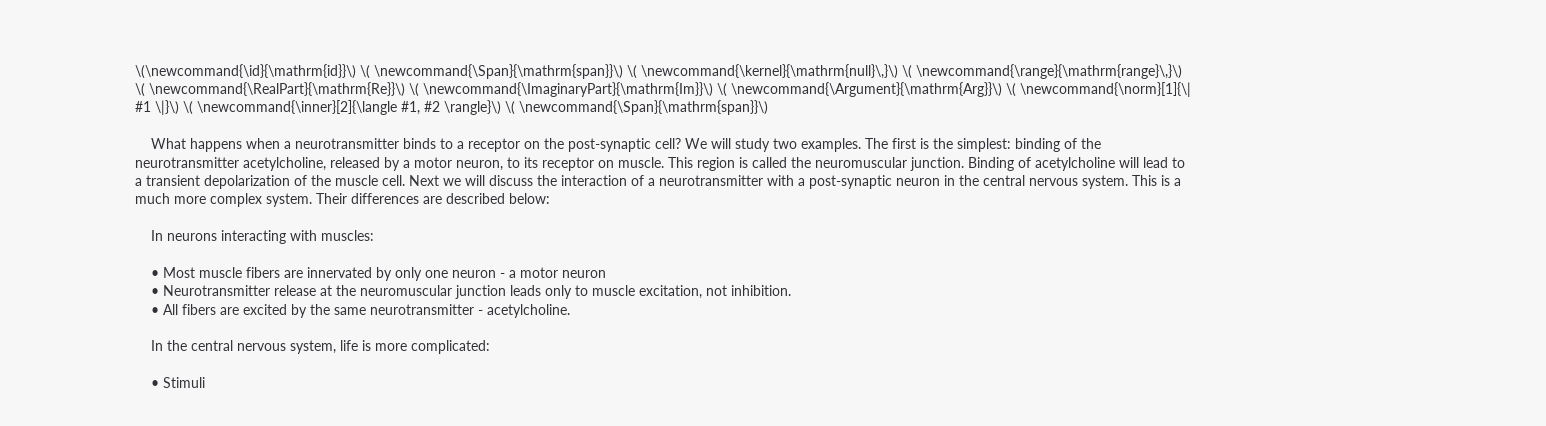\(\newcommand{\id}{\mathrm{id}}\) \( \newcommand{\Span}{\mathrm{span}}\) \( \newcommand{\kernel}{\mathrm{null}\,}\) \( \newcommand{\range}{\mathrm{range}\,}\) \( \newcommand{\RealPart}{\mathrm{Re}}\) \( \newcommand{\ImaginaryPart}{\mathrm{Im}}\) \( \newcommand{\Argument}{\mathrm{Arg}}\) \( \newcommand{\norm}[1]{\| #1 \|}\) \( \newcommand{\inner}[2]{\langle #1, #2 \rangle}\) \( \newcommand{\Span}{\mathrm{span}}\)

    What happens when a neurotransmitter binds to a receptor on the post-synaptic cell? We will study two examples. The first is the simplest: binding of the neurotransmitter acetylcholine, released by a motor neuron, to its receptor on muscle. This region is called the neuromuscular junction. Binding of acetylcholine will lead to a transient depolarization of the muscle cell. Next we will discuss the interaction of a neurotransmitter with a post-synaptic neuron in the central nervous system. This is a much more complex system. Their differences are described below:

    In neurons interacting with muscles:

    • Most muscle fibers are innervated by only one neuron - a motor neuron
    • Neurotransmitter release at the neuromuscular junction leads only to muscle excitation, not inhibition.
    • All fibers are excited by the same neurotransmitter - acetylcholine.

    In the central nervous system, life is more complicated:

    • Stimuli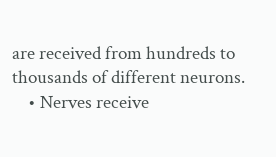are received from hundreds to thousands of different neurons.
    • Nerves receive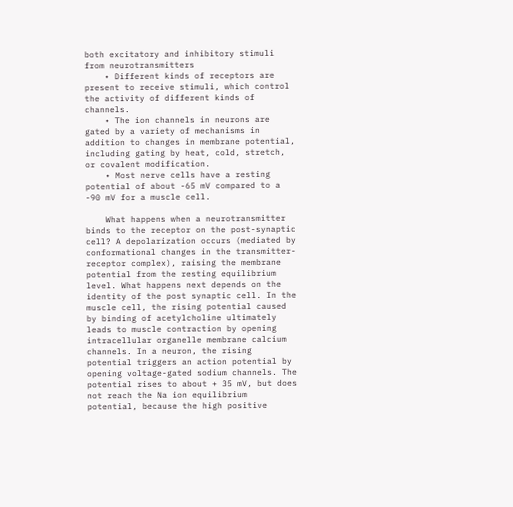both excitatory and inhibitory stimuli from neurotransmitters
    • Different kinds of receptors are present to receive stimuli, which control the activity of different kinds of channels.
    • The ion channels in neurons are gated by a variety of mechanisms in addition to changes in membrane potential, including gating by heat, cold, stretch, or covalent modification.
    • Most nerve cells have a resting potential of about -65 mV compared to a -90 mV for a muscle cell.

    What happens when a neurotransmitter binds to the receptor on the post-synaptic cell? A depolarization occurs (mediated by conformational changes in the transmitter-receptor complex), raising the membrane potential from the resting equilibrium level. What happens next depends on the identity of the post synaptic cell. In the muscle cell, the rising potential caused by binding of acetylcholine ultimately leads to muscle contraction by opening intracellular organelle membrane calcium channels. In a neuron, the rising potential triggers an action potential by opening voltage-gated sodium channels. The potential rises to about + 35 mV, but does not reach the Na ion equilibrium potential, because the high positive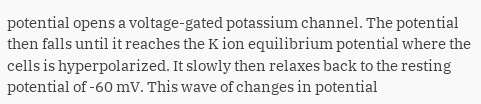potential opens a voltage-gated potassium channel. The potential then falls until it reaches the K ion equilibrium potential where the cells is hyperpolarized. It slowly then relaxes back to the resting potential of -60 mV. This wave of changes in potential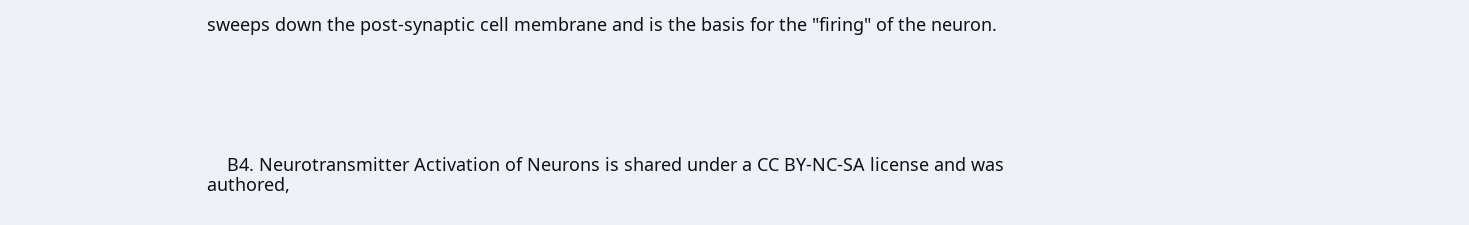sweeps down the post-synaptic cell membrane and is the basis for the "firing" of the neuron.






    B4. Neurotransmitter Activation of Neurons is shared under a CC BY-NC-SA license and was authored,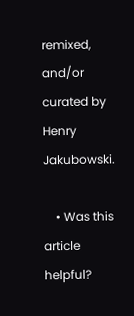remixed, and/or curated by Henry Jakubowski.

    • Was this article helpful?